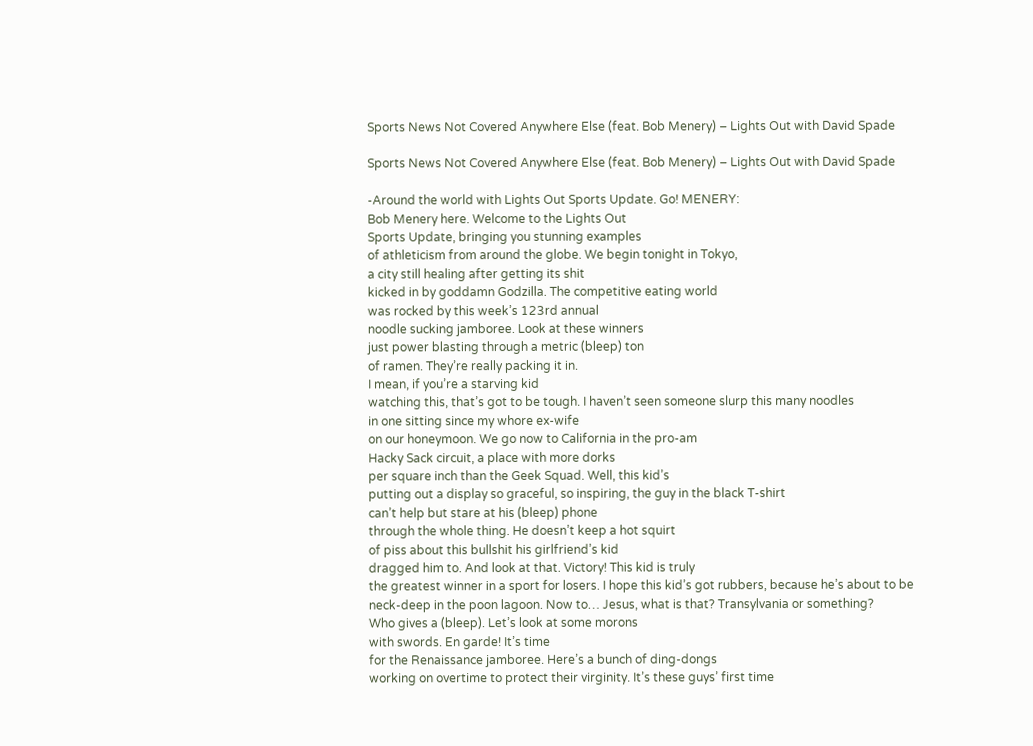Sports News Not Covered Anywhere Else (feat. Bob Menery) – Lights Out with David Spade

Sports News Not Covered Anywhere Else (feat. Bob Menery) – Lights Out with David Spade

-Around the world with Lights Out Sports Update. Go! MENERY:
Bob Menery here. Welcome to the Lights Out
Sports Update, bringing you stunning examples
of athleticism from around the globe. We begin tonight in Tokyo,
a city still healing after getting its shit
kicked in by goddamn Godzilla. The competitive eating world
was rocked by this week’s 123rd annual
noodle sucking jamboree. Look at these winners
just power blasting through a metric (bleep) ton
of ramen. They’re really packing it in.
I mean, if you’re a starving kid
watching this, that’s got to be tough. I haven’t seen someone slurp this many noodles
in one sitting since my whore ex-wife
on our honeymoon. We go now to California in the pro-am
Hacky Sack circuit, a place with more dorks
per square inch than the Geek Squad. Well, this kid’s
putting out a display so graceful, so inspiring, the guy in the black T-shirt
can’t help but stare at his (bleep) phone
through the whole thing. He doesn’t keep a hot squirt
of piss about this bullshit his girlfriend’s kid
dragged him to. And look at that. Victory! This kid is truly
the greatest winner in a sport for losers. I hope this kid’s got rubbers, because he’s about to be
neck-deep in the poon lagoon. Now to… Jesus, what is that? Transylvania or something?
Who gives a (bleep). Let’s look at some morons
with swords. En garde! It’s time
for the Renaissance jamboree. Here’s a bunch of ding-dongs
working on overtime to protect their virginity. It’s these guys’ first time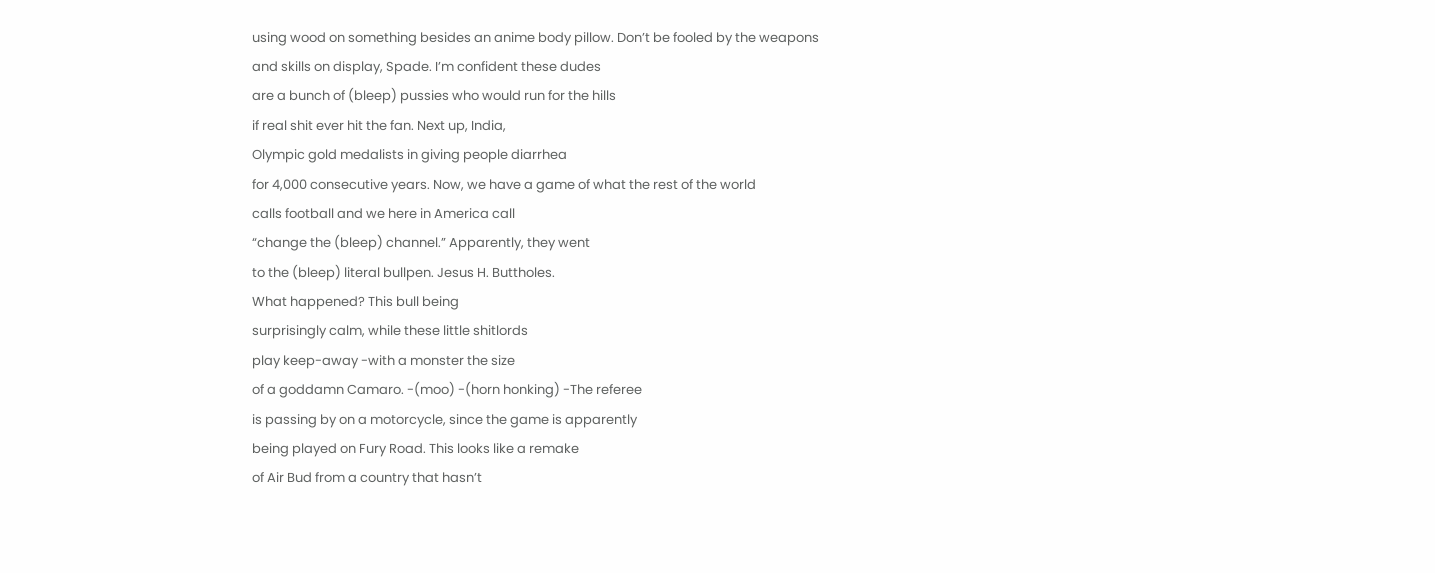using wood on something besides an anime body pillow. Don’t be fooled by the weapons
and skills on display, Spade. I’m confident these dudes
are a bunch of (bleep) pussies who would run for the hills
if real shit ever hit the fan. Next up, India,
Olympic gold medalists in giving people diarrhea
for 4,000 consecutive years. Now, we have a game of what the rest of the world
calls football and we here in America call
“change the (bleep) channel.” Apparently, they went
to the (bleep) literal bullpen. Jesus H. Buttholes.
What happened? This bull being
surprisingly calm, while these little shitlords
play keep-away -with a monster the size
of a goddamn Camaro. -(moo) -(horn honking) -The referee
is passing by on a motorcycle, since the game is apparently
being played on Fury Road. This looks like a remake
of Air Bud from a country that hasn’t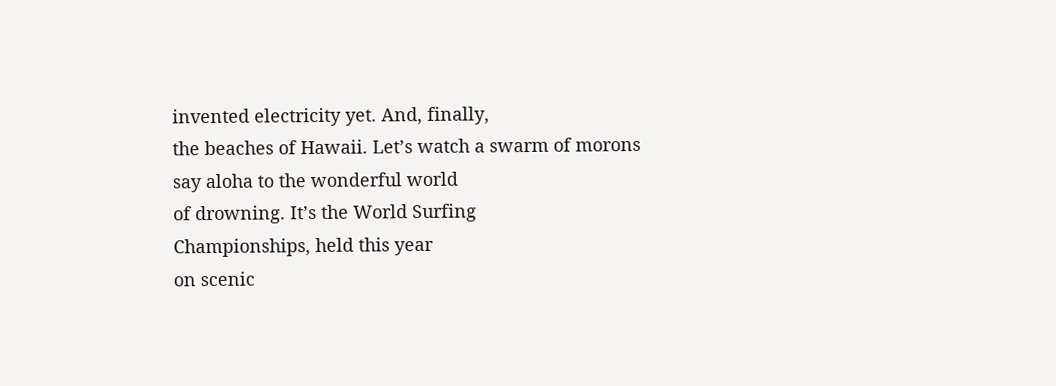invented electricity yet. And, finally,
the beaches of Hawaii. Let’s watch a swarm of morons
say aloha to the wonderful world
of drowning. It’s the World Surfing
Championships, held this year
on scenic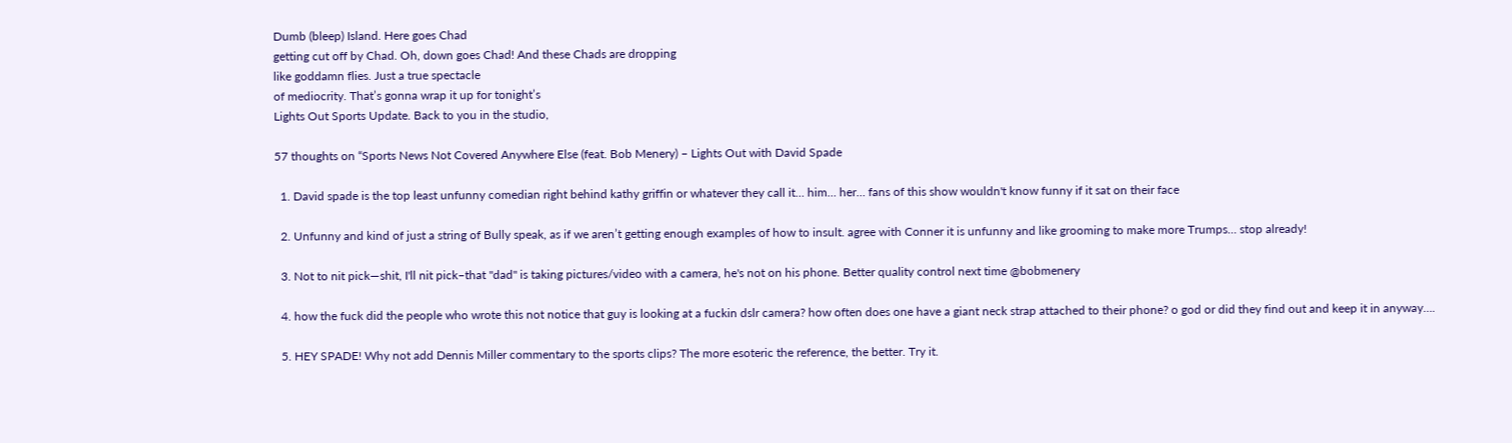Dumb (bleep) Island. Here goes Chad
getting cut off by Chad. Oh, down goes Chad! And these Chads are dropping
like goddamn flies. Just a true spectacle
of mediocrity. That’s gonna wrap it up for tonight’s
Lights Out Sports Update. Back to you in the studio,

57 thoughts on “Sports News Not Covered Anywhere Else (feat. Bob Menery) – Lights Out with David Spade

  1. David spade is the top least unfunny comedian right behind kathy griffin or whatever they call it… him… her… fans of this show wouldn't know funny if it sat on their face

  2. Unfunny and kind of just a string of Bully speak, as if we aren’t getting enough examples of how to insult. agree with Conner it is unfunny and like grooming to make more Trumps… stop already!

  3. Not to nit pick—shit, I'll nit pick–that "dad" is taking pictures/video with a camera, he's not on his phone. Better quality control next time @bobmenery

  4. how the fuck did the people who wrote this not notice that guy is looking at a fuckin dslr camera? how often does one have a giant neck strap attached to their phone? o god or did they find out and keep it in anyway….

  5. HEY SPADE! Why not add Dennis Miller commentary to the sports clips? The more esoteric the reference, the better. Try it.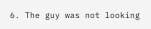6. The guy was not looking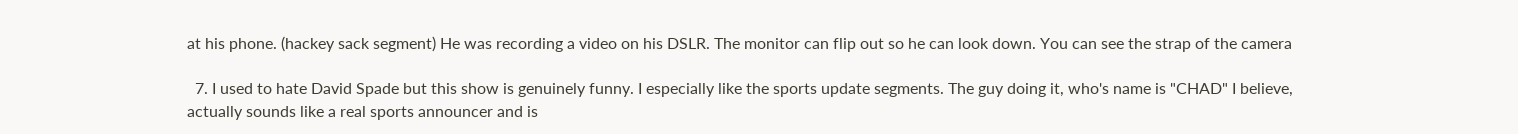at his phone. (hackey sack segment) He was recording a video on his DSLR. The monitor can flip out so he can look down. You can see the strap of the camera

  7. I used to hate David Spade but this show is genuinely funny. I especially like the sports update segments. The guy doing it, who's name is "CHAD" I believe, actually sounds like a real sports announcer and is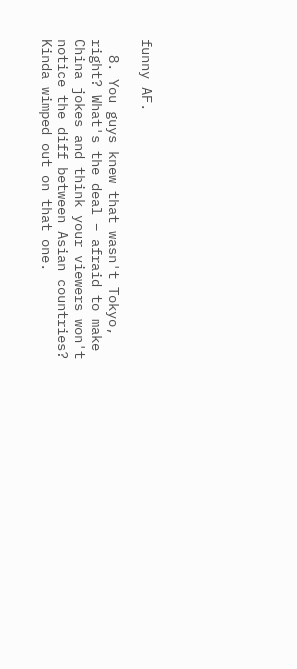funny AF.

  8. You guys knew that wasn't Tokyo, right? What's the deal – afraid to make China jokes and think your viewers won't notice the diff between Asian countries? Kinda wimped out on that one.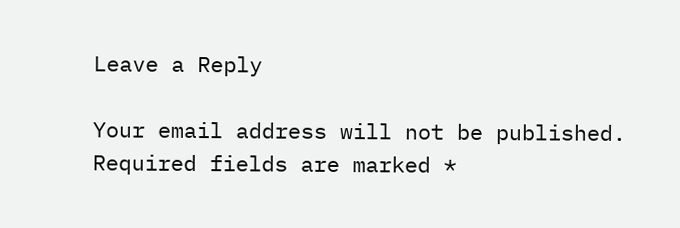Leave a Reply

Your email address will not be published. Required fields are marked *